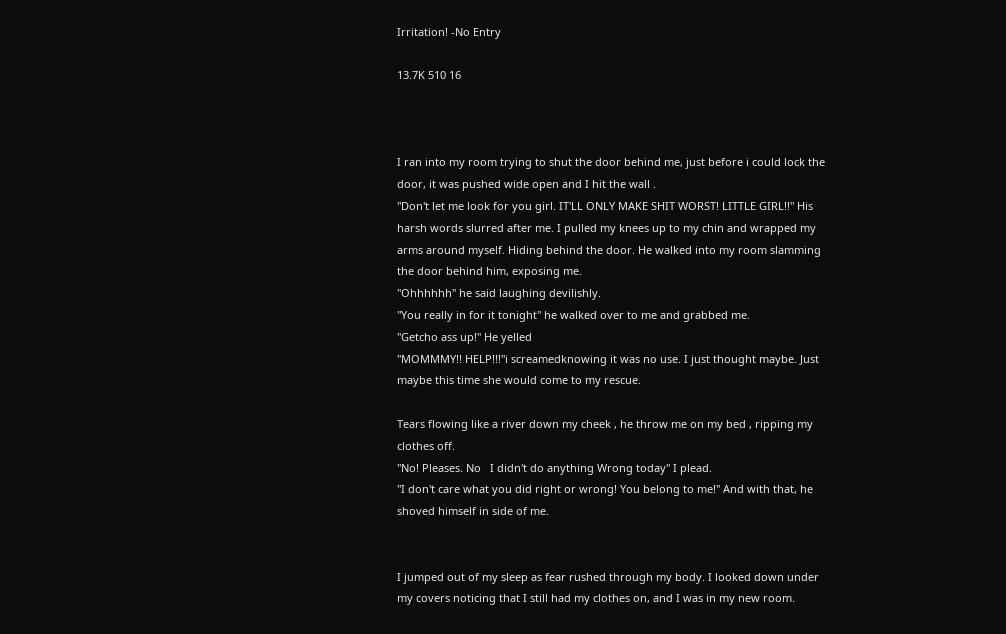Irritation! -No Entry

13.7K 510 16



I ran into my room trying to shut the door behind me, just before i could lock the door, it was pushed wide open and I hit the wall .
"Don't let me look for you girl. IT'LL ONLY MAKE SHIT WORST! LITTLE GIRL!!" His harsh words slurred after me. I pulled my knees up to my chin and wrapped my arms around myself. Hiding behind the door. He walked into my room slamming the door behind him, exposing me.
"Ohhhhhh" he said laughing devilishly.
"You really in for it tonight" he walked over to me and grabbed me.
"Getcho ass up!" He yelled
"MOMMMY!! HELP!!!"i screamedknowing it was no use. I just thought maybe. Just maybe this time she would come to my rescue.

Tears flowing like a river down my cheek , he throw me on my bed , ripping my clothes off.
"No! Pleases. No   I didn't do anything Wrong today" I plead.
"I don't care what you did right or wrong! You belong to me!" And with that, he shoved himself in side of me.


I jumped out of my sleep as fear rushed through my body. I looked down under my covers noticing that I still had my clothes on, and I was in my new room.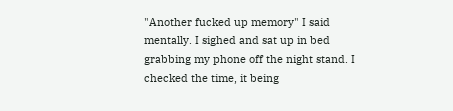"Another fucked up memory" I said mentally. I sighed and sat up in bed grabbing my phone off the night stand. I checked the time, it being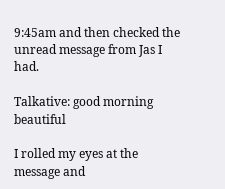9:45am and then checked the unread message from Jas I had.

Talkative: good morning beautiful

I rolled my eyes at the message and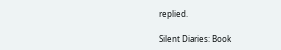replied.

Silent Diaries: Book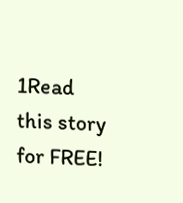1Read this story for FREE!